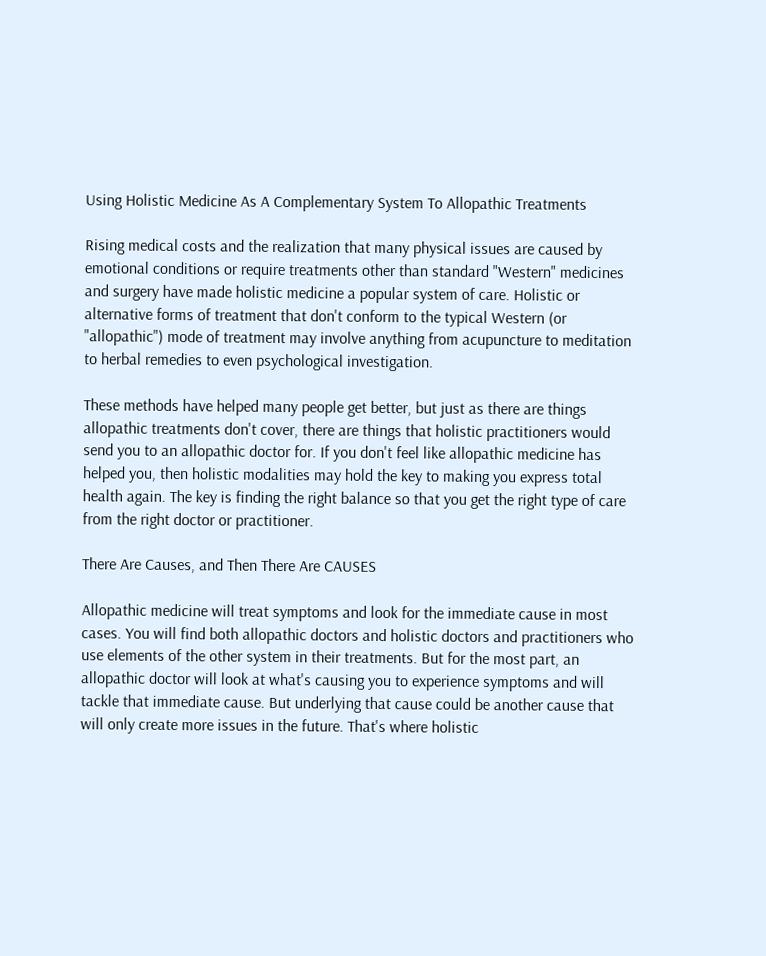Using Holistic Medicine As A Complementary System To Allopathic Treatments

Rising medical costs and the realization that many physical issues are caused by emotional conditions or require treatments other than standard "Western" medicines and surgery have made holistic medicine a popular system of care. Holistic or alternative forms of treatment that don't conform to the typical Western (or "allopathic") mode of treatment may involve anything from acupuncture to meditation to herbal remedies to even psychological investigation.

These methods have helped many people get better, but just as there are things allopathic treatments don't cover, there are things that holistic practitioners would send you to an allopathic doctor for. If you don't feel like allopathic medicine has helped you, then holistic modalities may hold the key to making you express total health again. The key is finding the right balance so that you get the right type of care from the right doctor or practitioner.

There Are Causes, and Then There Are CAUSES

Allopathic medicine will treat symptoms and look for the immediate cause in most cases. You will find both allopathic doctors and holistic doctors and practitioners who use elements of the other system in their treatments. But for the most part, an allopathic doctor will look at what's causing you to experience symptoms and will tackle that immediate cause. But underlying that cause could be another cause that will only create more issues in the future. That's where holistic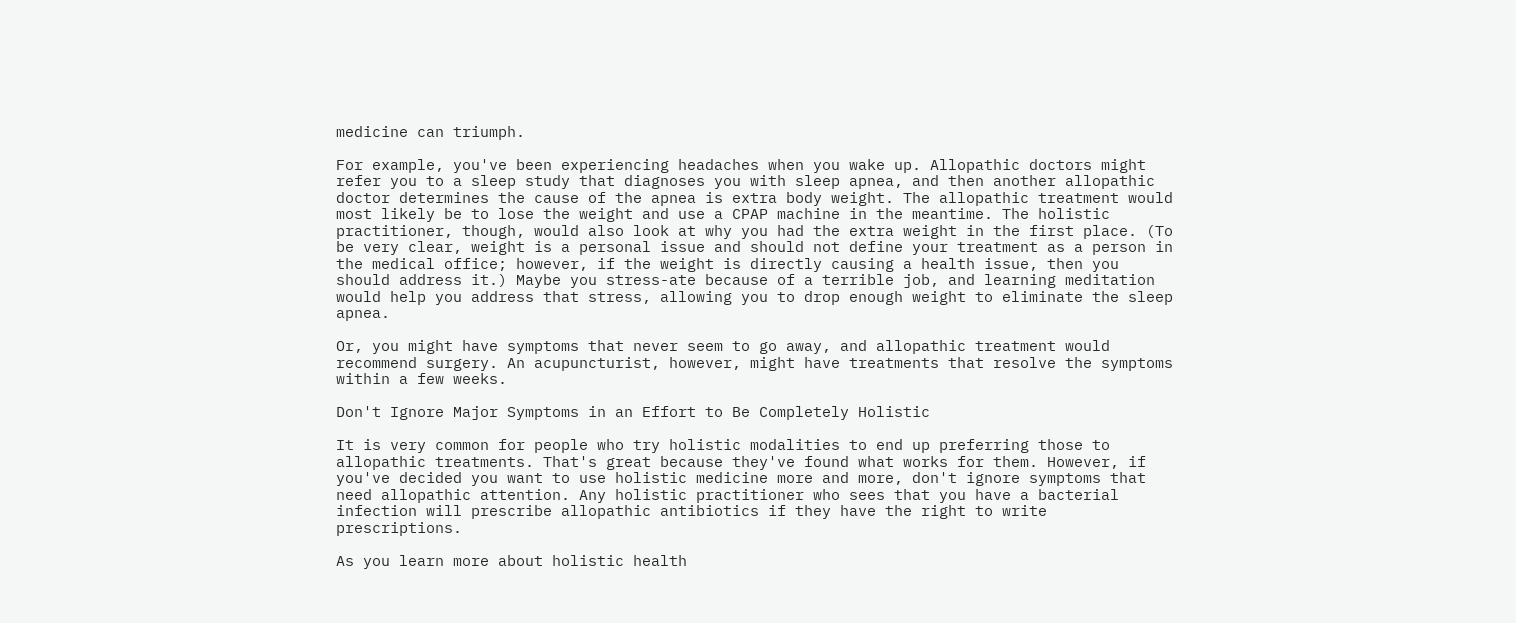medicine can triumph.

For example, you've been experiencing headaches when you wake up. Allopathic doctors might refer you to a sleep study that diagnoses you with sleep apnea, and then another allopathic doctor determines the cause of the apnea is extra body weight. The allopathic treatment would most likely be to lose the weight and use a CPAP machine in the meantime. The holistic practitioner, though, would also look at why you had the extra weight in the first place. (To be very clear, weight is a personal issue and should not define your treatment as a person in the medical office; however, if the weight is directly causing a health issue, then you should address it.) Maybe you stress-ate because of a terrible job, and learning meditation would help you address that stress, allowing you to drop enough weight to eliminate the sleep apnea.

Or, you might have symptoms that never seem to go away, and allopathic treatment would recommend surgery. An acupuncturist, however, might have treatments that resolve the symptoms within a few weeks.

Don't Ignore Major Symptoms in an Effort to Be Completely Holistic

It is very common for people who try holistic modalities to end up preferring those to allopathic treatments. That's great because they've found what works for them. However, if you've decided you want to use holistic medicine more and more, don't ignore symptoms that need allopathic attention. Any holistic practitioner who sees that you have a bacterial infection will prescribe allopathic antibiotics if they have the right to write prescriptions.

As you learn more about holistic health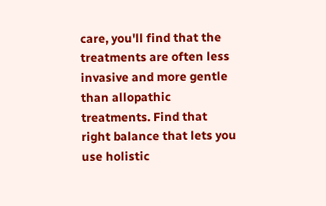care, you'll find that the treatments are often less invasive and more gentle than allopathic treatments. Find that right balance that lets you use holistic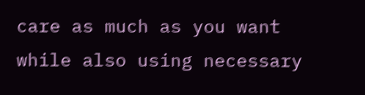care as much as you want while also using necessary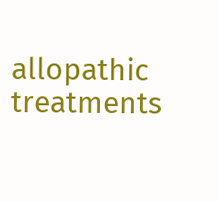allopathic treatments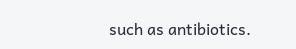such as antibiotics.